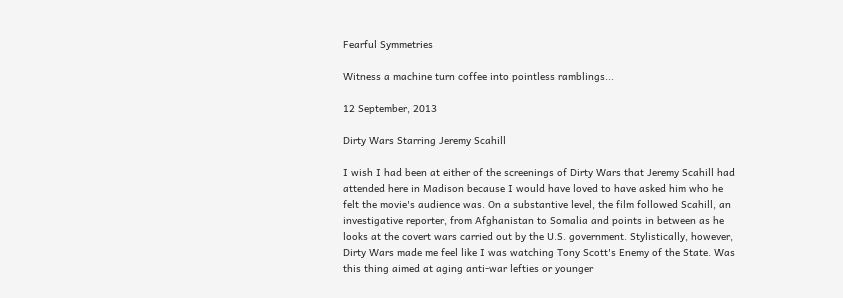Fearful Symmetries

Witness a machine turn coffee into pointless ramblings...

12 September, 2013

Dirty Wars Starring Jeremy Scahill

I wish I had been at either of the screenings of Dirty Wars that Jeremy Scahill had attended here in Madison because I would have loved to have asked him who he felt the movie's audience was. On a substantive level, the film followed Scahill, an investigative reporter, from Afghanistan to Somalia and points in between as he looks at the covert wars carried out by the U.S. government. Stylistically, however, Dirty Wars made me feel like I was watching Tony Scott's Enemy of the State. Was this thing aimed at aging anti-war lefties or younger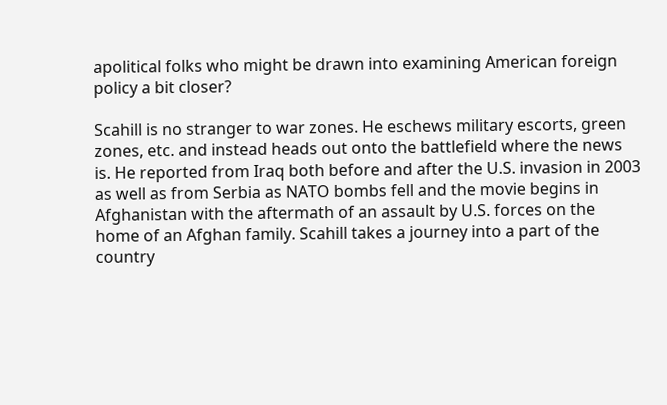apolitical folks who might be drawn into examining American foreign policy a bit closer?

Scahill is no stranger to war zones. He eschews military escorts, green zones, etc. and instead heads out onto the battlefield where the news is. He reported from Iraq both before and after the U.S. invasion in 2003 as well as from Serbia as NATO bombs fell and the movie begins in Afghanistan with the aftermath of an assault by U.S. forces on the home of an Afghan family. Scahill takes a journey into a part of the country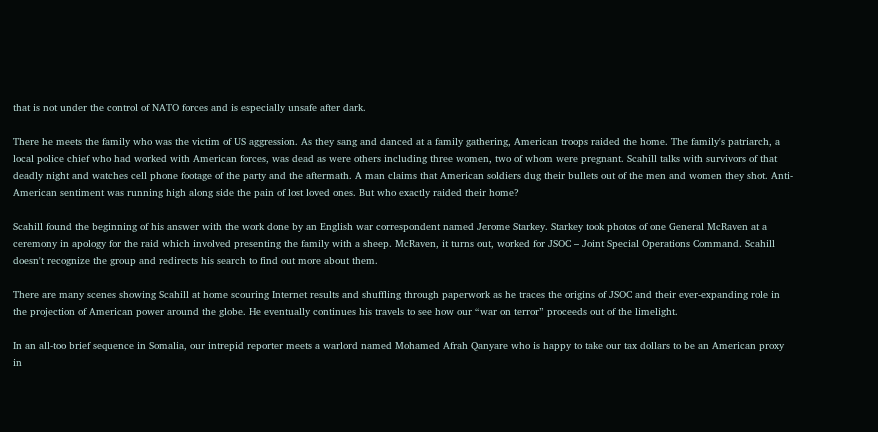that is not under the control of NATO forces and is especially unsafe after dark.

There he meets the family who was the victim of US aggression. As they sang and danced at a family gathering, American troops raided the home. The family's patriarch, a local police chief who had worked with American forces, was dead as were others including three women, two of whom were pregnant. Scahill talks with survivors of that deadly night and watches cell phone footage of the party and the aftermath. A man claims that American soldiers dug their bullets out of the men and women they shot. Anti-American sentiment was running high along side the pain of lost loved ones. But who exactly raided their home?

Scahill found the beginning of his answer with the work done by an English war correspondent named Jerome Starkey. Starkey took photos of one General McRaven at a ceremony in apology for the raid which involved presenting the family with a sheep. McRaven, it turns out, worked for JSOC – Joint Special Operations Command. Scahill doesn't recognize the group and redirects his search to find out more about them.

There are many scenes showing Scahill at home scouring Internet results and shuffling through paperwork as he traces the origins of JSOC and their ever-expanding role in the projection of American power around the globe. He eventually continues his travels to see how our “war on terror” proceeds out of the limelight.

In an all-too brief sequence in Somalia, our intrepid reporter meets a warlord named Mohamed Afrah Qanyare who is happy to take our tax dollars to be an American proxy in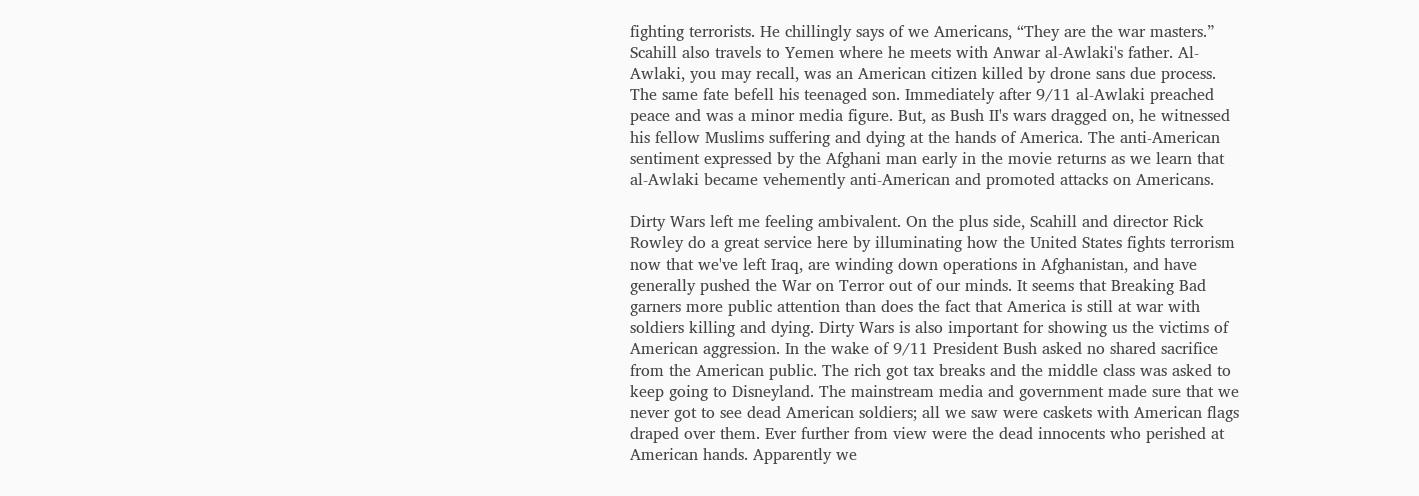fighting terrorists. He chillingly says of we Americans, “They are the war masters.” Scahill also travels to Yemen where he meets with Anwar al-Awlaki's father. Al-Awlaki, you may recall, was an American citizen killed by drone sans due process. The same fate befell his teenaged son. Immediately after 9/11 al-Awlaki preached peace and was a minor media figure. But, as Bush II's wars dragged on, he witnessed his fellow Muslims suffering and dying at the hands of America. The anti-American sentiment expressed by the Afghani man early in the movie returns as we learn that al-Awlaki became vehemently anti-American and promoted attacks on Americans.

Dirty Wars left me feeling ambivalent. On the plus side, Scahill and director Rick Rowley do a great service here by illuminating how the United States fights terrorism now that we've left Iraq, are winding down operations in Afghanistan, and have generally pushed the War on Terror out of our minds. It seems that Breaking Bad garners more public attention than does the fact that America is still at war with soldiers killing and dying. Dirty Wars is also important for showing us the victims of American aggression. In the wake of 9/11 President Bush asked no shared sacrifice from the American public. The rich got tax breaks and the middle class was asked to keep going to Disneyland. The mainstream media and government made sure that we never got to see dead American soldiers; all we saw were caskets with American flags draped over them. Ever further from view were the dead innocents who perished at American hands. Apparently we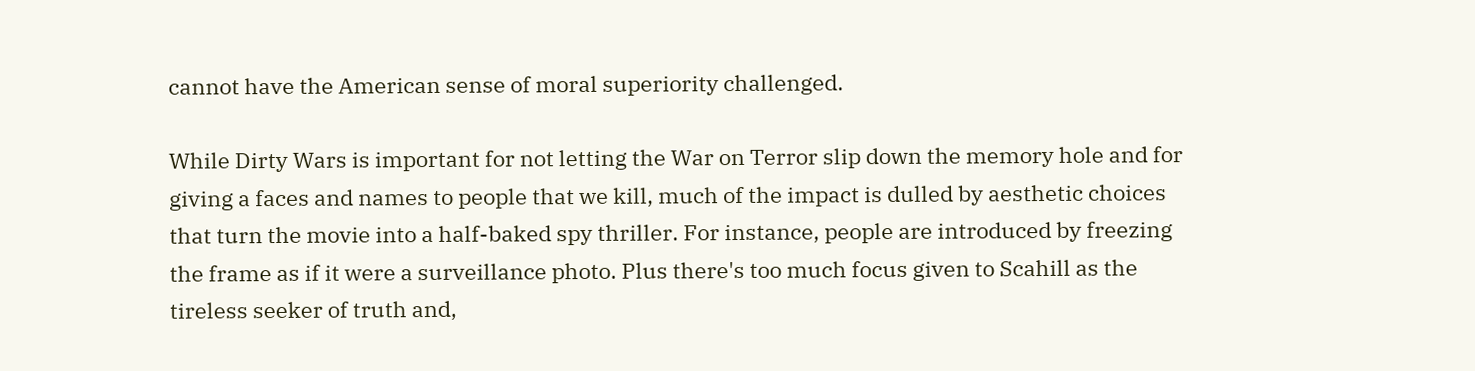cannot have the American sense of moral superiority challenged.

While Dirty Wars is important for not letting the War on Terror slip down the memory hole and for giving a faces and names to people that we kill, much of the impact is dulled by aesthetic choices that turn the movie into a half-baked spy thriller. For instance, people are introduced by freezing the frame as if it were a surveillance photo. Plus there's too much focus given to Scahill as the tireless seeker of truth and,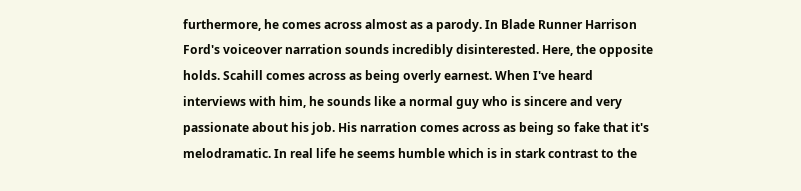furthermore, he comes across almost as a parody. In Blade Runner Harrison Ford's voiceover narration sounds incredibly disinterested. Here, the opposite holds. Scahill comes across as being overly earnest. When I've heard interviews with him, he sounds like a normal guy who is sincere and very passionate about his job. His narration comes across as being so fake that it's melodramatic. In real life he seems humble which is in stark contrast to the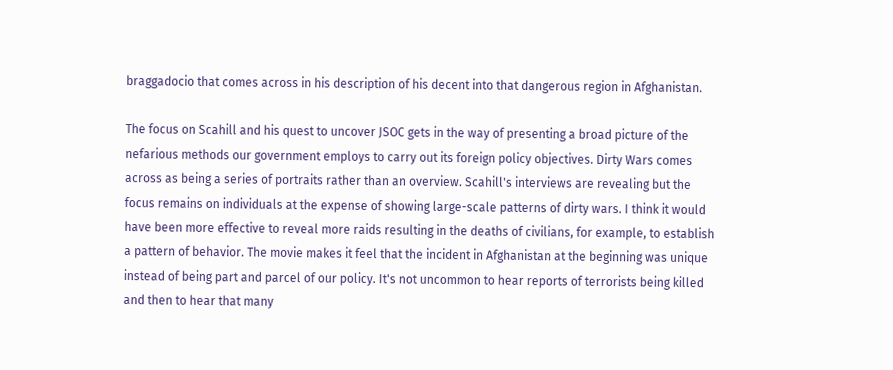braggadocio that comes across in his description of his decent into that dangerous region in Afghanistan.

The focus on Scahill and his quest to uncover JSOC gets in the way of presenting a broad picture of the nefarious methods our government employs to carry out its foreign policy objectives. Dirty Wars comes across as being a series of portraits rather than an overview. Scahill's interviews are revealing but the focus remains on individuals at the expense of showing large-scale patterns of dirty wars. I think it would have been more effective to reveal more raids resulting in the deaths of civilians, for example, to establish a pattern of behavior. The movie makes it feel that the incident in Afghanistan at the beginning was unique instead of being part and parcel of our policy. It's not uncommon to hear reports of terrorists being killed and then to hear that many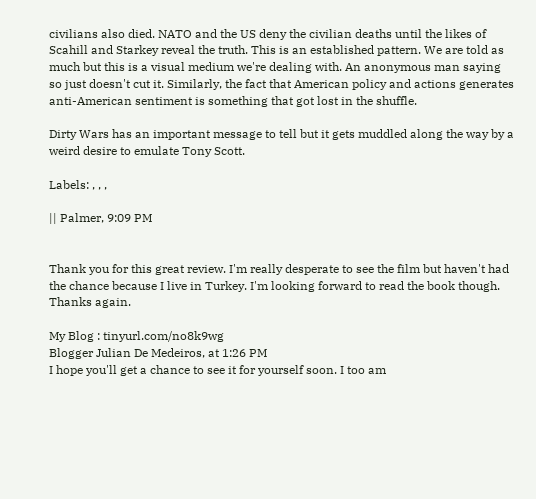civilians also died. NATO and the US deny the civilian deaths until the likes of Scahill and Starkey reveal the truth. This is an established pattern. We are told as much but this is a visual medium we're dealing with. An anonymous man saying so just doesn't cut it. Similarly, the fact that American policy and actions generates anti-American sentiment is something that got lost in the shuffle.

Dirty Wars has an important message to tell but it gets muddled along the way by a weird desire to emulate Tony Scott.

Labels: , , ,

|| Palmer, 9:09 PM


Thank you for this great review. I'm really desperate to see the film but haven't had the chance because I live in Turkey. I'm looking forward to read the book though. Thanks again.

My Blog : tinyurl.com/no8k9wg
Blogger Julian De Medeiros, at 1:26 PM
I hope you'll get a chance to see it for yourself soon. I too am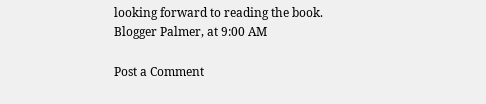looking forward to reading the book.
Blogger Palmer, at 9:00 AM

Post a Comment